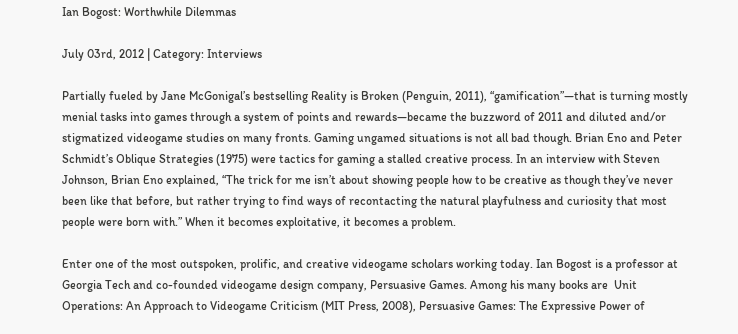Ian Bogost: Worthwhile Dilemmas

July 03rd, 2012 | Category: Interviews

Partially fueled by Jane McGonigal’s bestselling Reality is Broken (Penguin, 2011), “gamification”—that is turning mostly menial tasks into games through a system of points and rewards—became the buzzword of 2011 and diluted and/or stigmatized videogame studies on many fronts. Gaming ungamed situations is not all bad though. Brian Eno and Peter Schmidt’s Oblique Strategies (1975) were tactics for gaming a stalled creative process. In an interview with Steven Johnson, Brian Eno explained, “The trick for me isn’t about showing people how to be creative as though they’ve never been like that before, but rather trying to find ways of recontacting the natural playfulness and curiosity that most people were born with.” When it becomes exploitative, it becomes a problem.

Enter one of the most outspoken, prolific, and creative videogame scholars working today. Ian Bogost is a professor at Georgia Tech and co-founded videogame design company, Persuasive Games. Among his many books are  Unit Operations: An Approach to Videogame Criticism (MIT Press, 2008), Persuasive Games: The Expressive Power of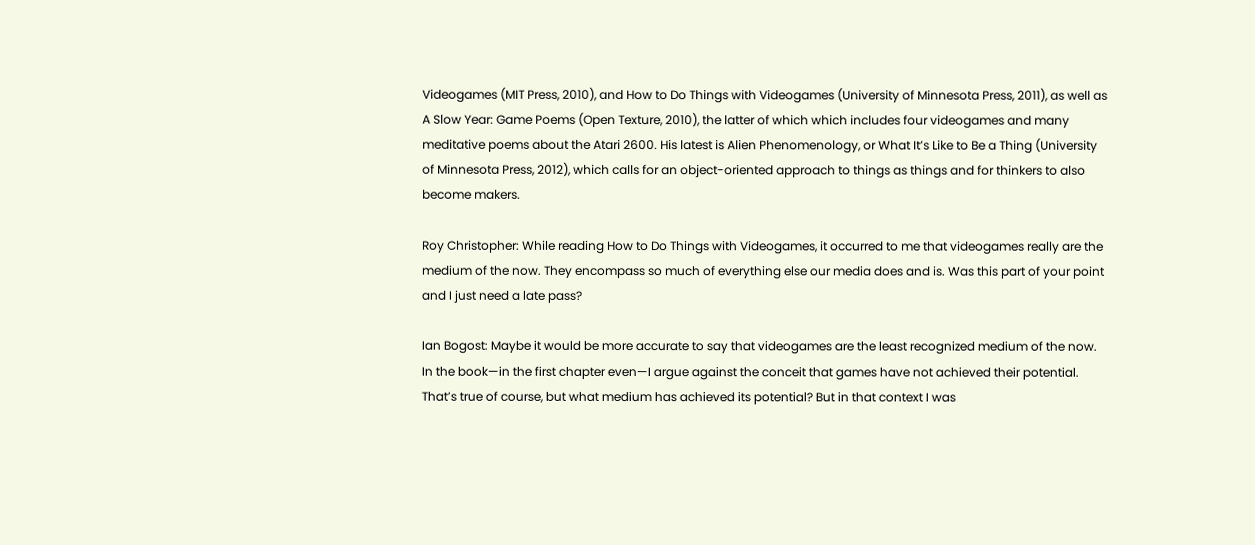Videogames (MIT Press, 2010), and How to Do Things with Videogames (University of Minnesota Press, 2011), as well as A Slow Year: Game Poems (Open Texture, 2010), the latter of which which includes four videogames and many meditative poems about the Atari 2600. His latest is Alien Phenomenology, or What It’s Like to Be a Thing (University of Minnesota Press, 2012), which calls for an object-oriented approach to things as things and for thinkers to also become makers.

Roy Christopher: While reading How to Do Things with Videogames, it occurred to me that videogames really are the medium of the now. They encompass so much of everything else our media does and is. Was this part of your point and I just need a late pass?

Ian Bogost: Maybe it would be more accurate to say that videogames are the least recognized medium of the now. In the book—in the first chapter even—I argue against the conceit that games have not achieved their potential. That’s true of course, but what medium has achieved its potential? But in that context I was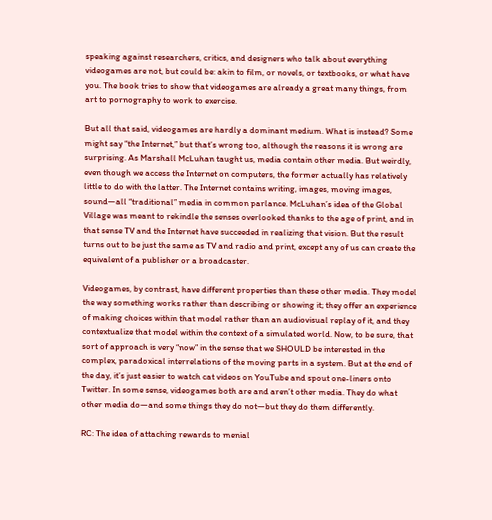speaking against researchers, critics, and designers who talk about everything videogames are not, but could be: akin to film, or novels, or textbooks, or what have you. The book tries to show that videogames are already a great many things, from art to pornography to work to exercise.

But all that said, videogames are hardly a dominant medium. What is instead? Some might say “the Internet,” but that’s wrong too, although the reasons it is wrong are surprising. As Marshall McLuhan taught us, media contain other media. But weirdly, even though we access the Internet on computers, the former actually has relatively little to do with the latter. The Internet contains writing, images, moving images, sound—all “traditional” media in common parlance. McLuhan’s idea of the Global Village was meant to rekindle the senses overlooked thanks to the age of print, and in that sense TV and the Internet have succeeded in realizing that vision. But the result turns out to be just the same as TV and radio and print, except any of us can create the equivalent of a publisher or a broadcaster.

Videogames, by contrast, have different properties than these other media. They model the way something works rather than describing or showing it; they offer an experience of making choices within that model rather than an audiovisual replay of it, and they contextualize that model within the context of a simulated world. Now, to be sure, that sort of approach is very “now” in the sense that we SHOULD be interested in the complex, paradoxical interrelations of the moving parts in a system. But at the end of the day, it’s just easier to watch cat videos on YouTube and spout one-liners onto Twitter. In some sense, videogames both are and aren’t other media. They do what other media do—and some things they do not—but they do them differently.

RC: The idea of attaching rewards to menial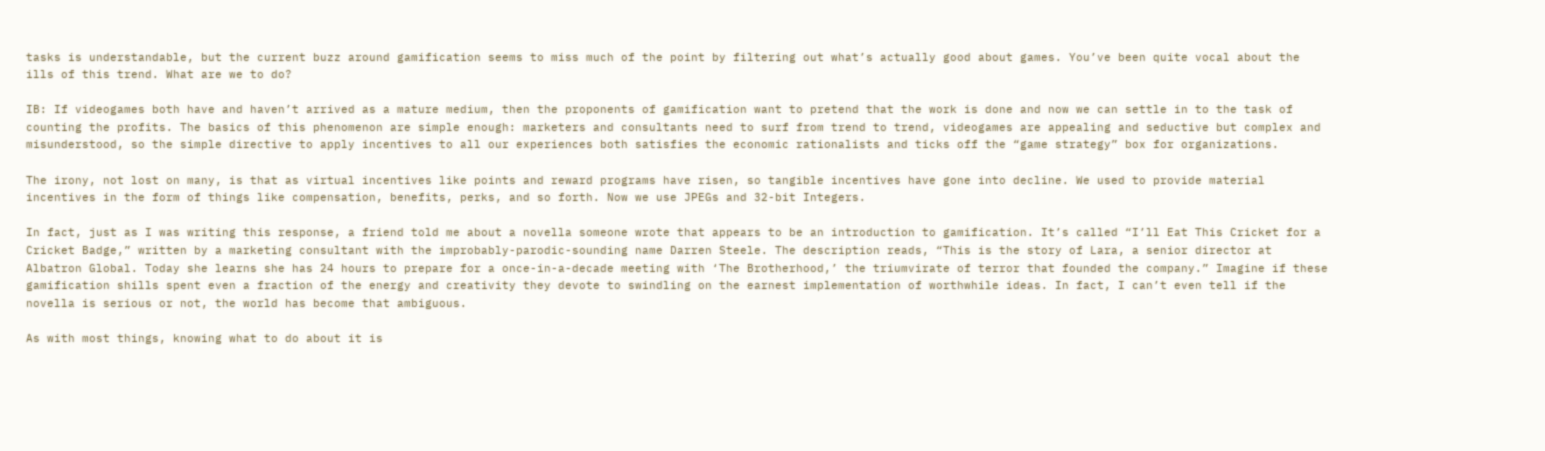tasks is understandable, but the current buzz around gamification seems to miss much of the point by filtering out what’s actually good about games. You’ve been quite vocal about the ills of this trend. What are we to do?

IB: If videogames both have and haven’t arrived as a mature medium, then the proponents of gamification want to pretend that the work is done and now we can settle in to the task of counting the profits. The basics of this phenomenon are simple enough: marketers and consultants need to surf from trend to trend, videogames are appealing and seductive but complex and misunderstood, so the simple directive to apply incentives to all our experiences both satisfies the economic rationalists and ticks off the “game strategy” box for organizations.

The irony, not lost on many, is that as virtual incentives like points and reward programs have risen, so tangible incentives have gone into decline. We used to provide material incentives in the form of things like compensation, benefits, perks, and so forth. Now we use JPEGs and 32-bit Integers.

In fact, just as I was writing this response, a friend told me about a novella someone wrote that appears to be an introduction to gamification. It’s called “I’ll Eat This Cricket for a Cricket Badge,” written by a marketing consultant with the improbably-parodic-sounding name Darren Steele. The description reads, “This is the story of Lara, a senior director at Albatron Global. Today she learns she has 24 hours to prepare for a once-in-a-decade meeting with ‘The Brotherhood,’ the triumvirate of terror that founded the company.” Imagine if these gamification shills spent even a fraction of the energy and creativity they devote to swindling on the earnest implementation of worthwhile ideas. In fact, I can’t even tell if the novella is serious or not, the world has become that ambiguous.

As with most things, knowing what to do about it is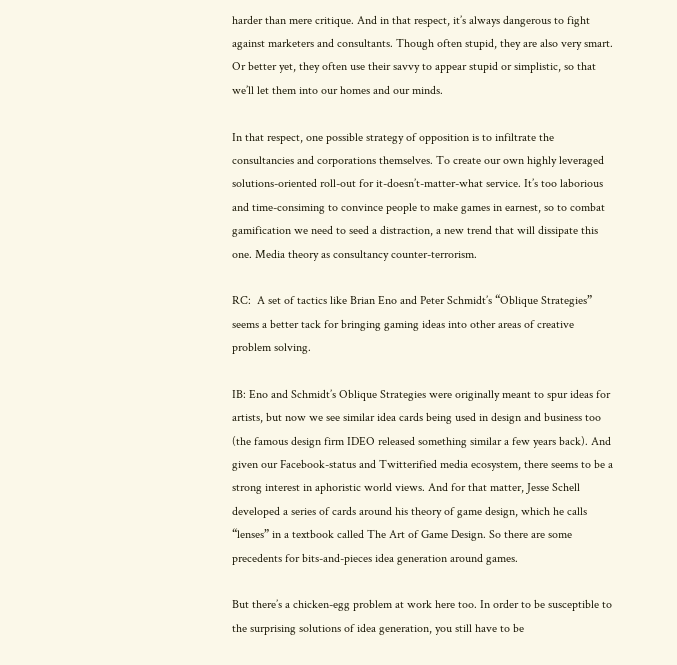harder than mere critique. And in that respect, it’s always dangerous to fight against marketers and consultants. Though often stupid, they are also very smart. Or better yet, they often use their savvy to appear stupid or simplistic, so that we’ll let them into our homes and our minds.

In that respect, one possible strategy of opposition is to infiltrate the consultancies and corporations themselves. To create our own highly leveraged solutions-oriented roll-out for it-doesn’t-matter-what service. It’s too laborious and time-consiming to convince people to make games in earnest, so to combat gamification we need to seed a distraction, a new trend that will dissipate this one. Media theory as consultancy counter-terrorism.

RC:  A set of tactics like Brian Eno and Peter Schmidt’s “Oblique Strategies” seems a better tack for bringing gaming ideas into other areas of creative problem solving.

IB: Eno and Schmidt’s Oblique Strategies were originally meant to spur ideas for artists, but now we see similar idea cards being used in design and business too (the famous design firm IDEO released something similar a few years back). And given our Facebook-status and Twitterified media ecosystem, there seems to be a strong interest in aphoristic world views. And for that matter, Jesse Schell developed a series of cards around his theory of game design, which he calls “lenses” in a textbook called The Art of Game Design. So there are some precedents for bits-and-pieces idea generation around games.

But there’s a chicken-egg problem at work here too. In order to be susceptible to the surprising solutions of idea generation, you still have to be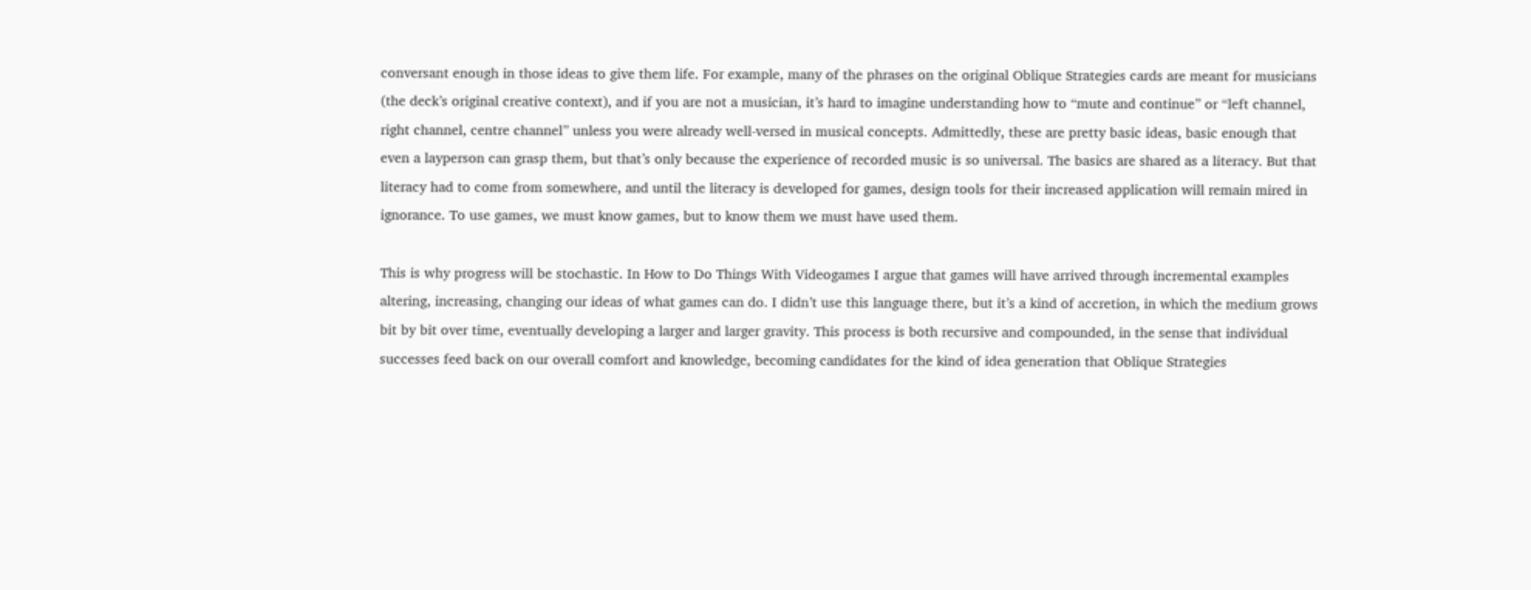conversant enough in those ideas to give them life. For example, many of the phrases on the original Oblique Strategies cards are meant for musicians (the deck’s original creative context), and if you are not a musician, it’s hard to imagine understanding how to “mute and continue” or “left channel, right channel, centre channel” unless you were already well-versed in musical concepts. Admittedly, these are pretty basic ideas, basic enough that even a layperson can grasp them, but that’s only because the experience of recorded music is so universal. The basics are shared as a literacy. But that literacy had to come from somewhere, and until the literacy is developed for games, design tools for their increased application will remain mired in ignorance. To use games, we must know games, but to know them we must have used them.

This is why progress will be stochastic. In How to Do Things With Videogames I argue that games will have arrived through incremental examples altering, increasing, changing our ideas of what games can do. I didn’t use this language there, but it’s a kind of accretion, in which the medium grows bit by bit over time, eventually developing a larger and larger gravity. This process is both recursive and compounded, in the sense that individual successes feed back on our overall comfort and knowledge, becoming candidates for the kind of idea generation that Oblique Strategies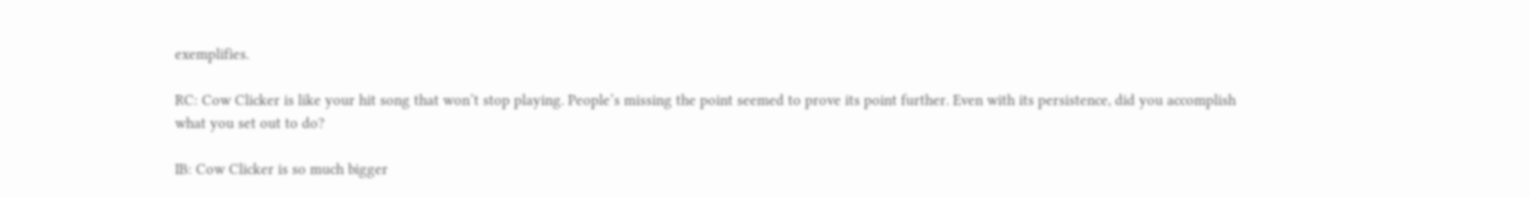exemplifies.

RC: Cow Clicker is like your hit song that won’t stop playing. People’s missing the point seemed to prove its point further. Even with its persistence, did you accomplish what you set out to do?

IB: Cow Clicker is so much bigger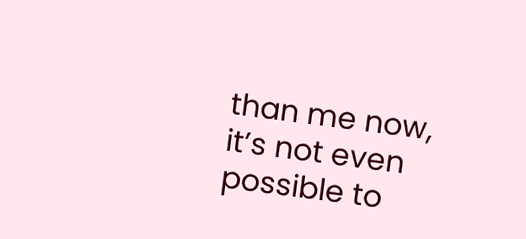than me now, it’s not even possible to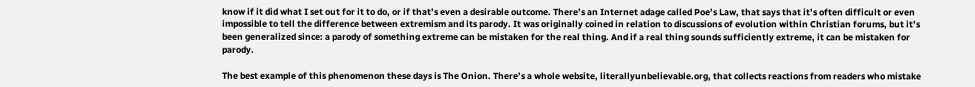know if it did what I set out for it to do, or if that’s even a desirable outcome. There’s an Internet adage called Poe’s Law, that says that it’s often difficult or even impossible to tell the difference between extremism and its parody. It was originally coined in relation to discussions of evolution within Christian forums, but it’s been generalized since: a parody of something extreme can be mistaken for the real thing. And if a real thing sounds sufficiently extreme, it can be mistaken for parody.

The best example of this phenomenon these days is The Onion. There’s a whole website, literallyunbelievable.org, that collects reactions from readers who mistake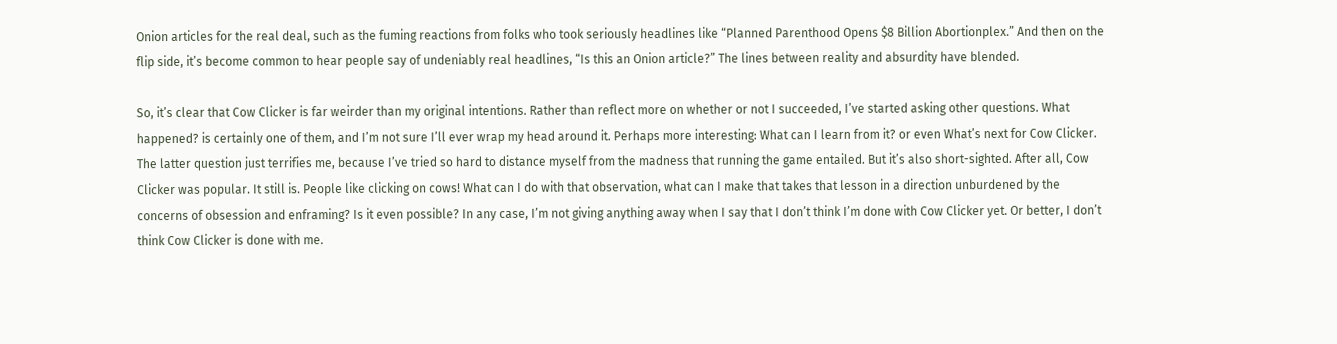Onion articles for the real deal, such as the fuming reactions from folks who took seriously headlines like “Planned Parenthood Opens $8 Billion Abortionplex.” And then on the flip side, it’s become common to hear people say of undeniably real headlines, “Is this an Onion article?” The lines between reality and absurdity have blended.

So, it’s clear that Cow Clicker is far weirder than my original intentions. Rather than reflect more on whether or not I succeeded, I’ve started asking other questions. What happened? is certainly one of them, and I’m not sure I’ll ever wrap my head around it. Perhaps more interesting: What can I learn from it? or even What’s next for Cow Clicker. The latter question just terrifies me, because I’ve tried so hard to distance myself from the madness that running the game entailed. But it’s also short-sighted. After all, Cow Clicker was popular. It still is. People like clicking on cows! What can I do with that observation, what can I make that takes that lesson in a direction unburdened by the concerns of obsession and enframing? Is it even possible? In any case, I’m not giving anything away when I say that I don’t think I’m done with Cow Clicker yet. Or better, I don’t think Cow Clicker is done with me.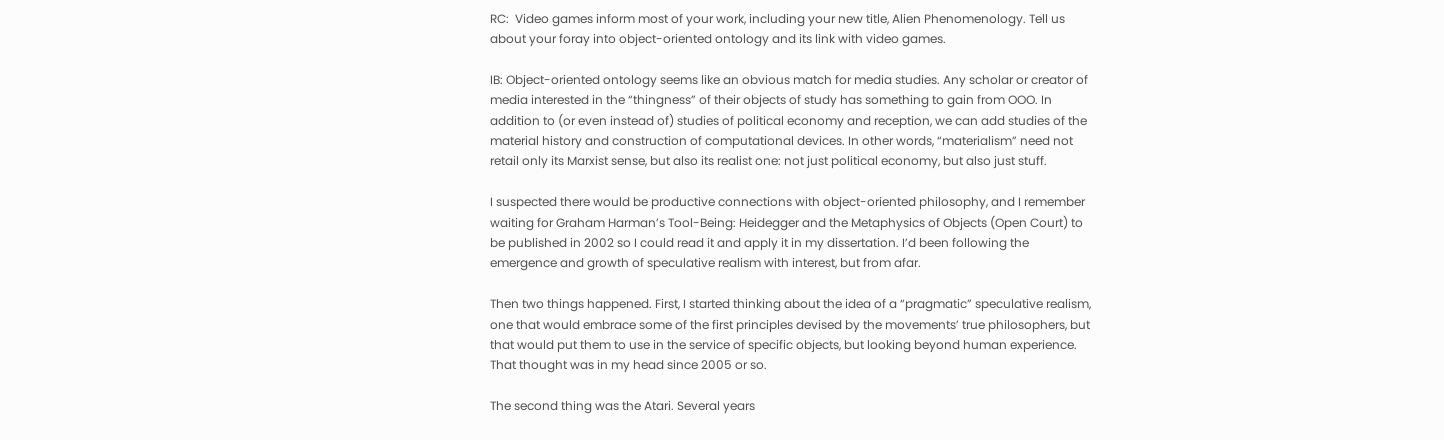RC:  Video games inform most of your work, including your new title, Alien Phenomenology. Tell us about your foray into object-oriented ontology and its link with video games.

IB: Object-oriented ontology seems like an obvious match for media studies. Any scholar or creator of media interested in the “thingness” of their objects of study has something to gain from OOO. In addition to (or even instead of) studies of political economy and reception, we can add studies of the material history and construction of computational devices. In other words, “materialism” need not retail only its Marxist sense, but also its realist one: not just political economy, but also just stuff.

I suspected there would be productive connections with object-oriented philosophy, and I remember waiting for Graham Harman’s Tool-Being: Heidegger and the Metaphysics of Objects (Open Court) to be published in 2002 so I could read it and apply it in my dissertation. I’d been following the emergence and growth of speculative realism with interest, but from afar.

Then two things happened. First, I started thinking about the idea of a “pragmatic” speculative realism, one that would embrace some of the first principles devised by the movements’ true philosophers, but that would put them to use in the service of specific objects, but looking beyond human experience. That thought was in my head since 2005 or so.

The second thing was the Atari. Several years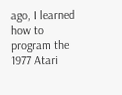ago, I learned how to program the 1977 Atari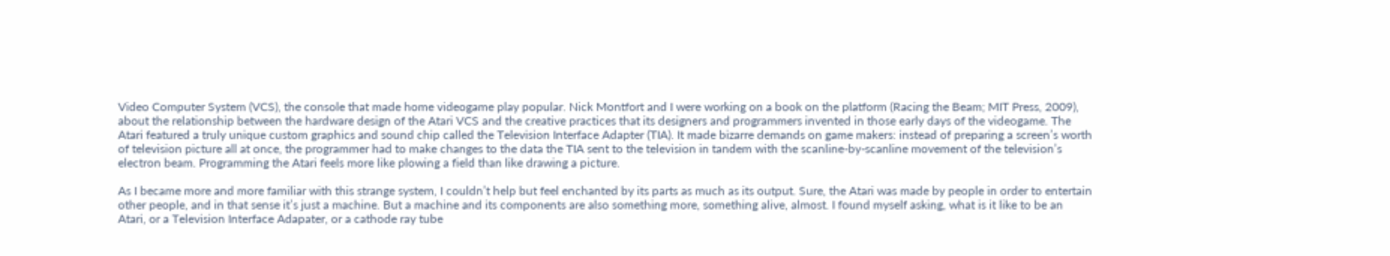Video Computer System (VCS), the console that made home videogame play popular. Nick Montfort and I were working on a book on the platform (Racing the Beam; MIT Press, 2009), about the relationship between the hardware design of the Atari VCS and the creative practices that its designers and programmers invented in those early days of the videogame. The Atari featured a truly unique custom graphics and sound chip called the Television Interface Adapter (TIA). It made bizarre demands on game makers: instead of preparing a screen’s worth of television picture all at once, the programmer had to make changes to the data the TIA sent to the television in tandem with the scanline-by-scanline movement of the television’s electron beam. Programming the Atari feels more like plowing a field than like drawing a picture.

As I became more and more familiar with this strange system, I couldn’t help but feel enchanted by its parts as much as its output. Sure, the Atari was made by people in order to entertain other people, and in that sense it’s just a machine. But a machine and its components are also something more, something alive, almost. I found myself asking, what is it like to be an Atari, or a Television Interface Adapater, or a cathode ray tube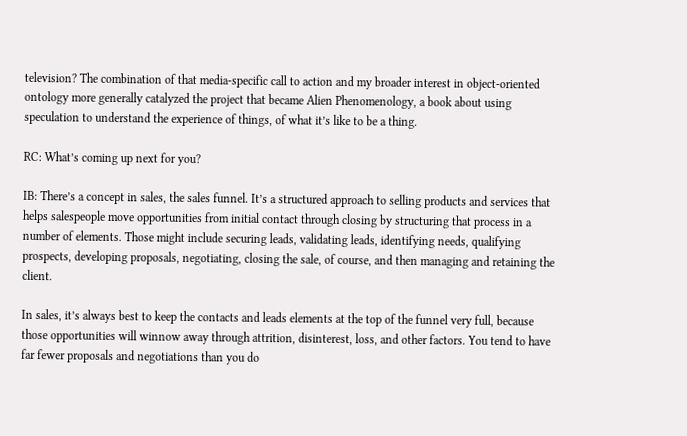television? The combination of that media-specific call to action and my broader interest in object-oriented ontology more generally catalyzed the project that became Alien Phenomenology, a book about using speculation to understand the experience of things, of what it’s like to be a thing.

RC: What’s coming up next for you?

IB: There’s a concept in sales, the sales funnel. It’s a structured approach to selling products and services that helps salespeople move opportunities from initial contact through closing by structuring that process in a number of elements. Those might include securing leads, validating leads, identifying needs, qualifying prospects, developing proposals, negotiating, closing the sale, of course, and then managing and retaining the client.

In sales, it’s always best to keep the contacts and leads elements at the top of the funnel very full, because those opportunities will winnow away through attrition, disinterest, loss, and other factors. You tend to have far fewer proposals and negotiations than you do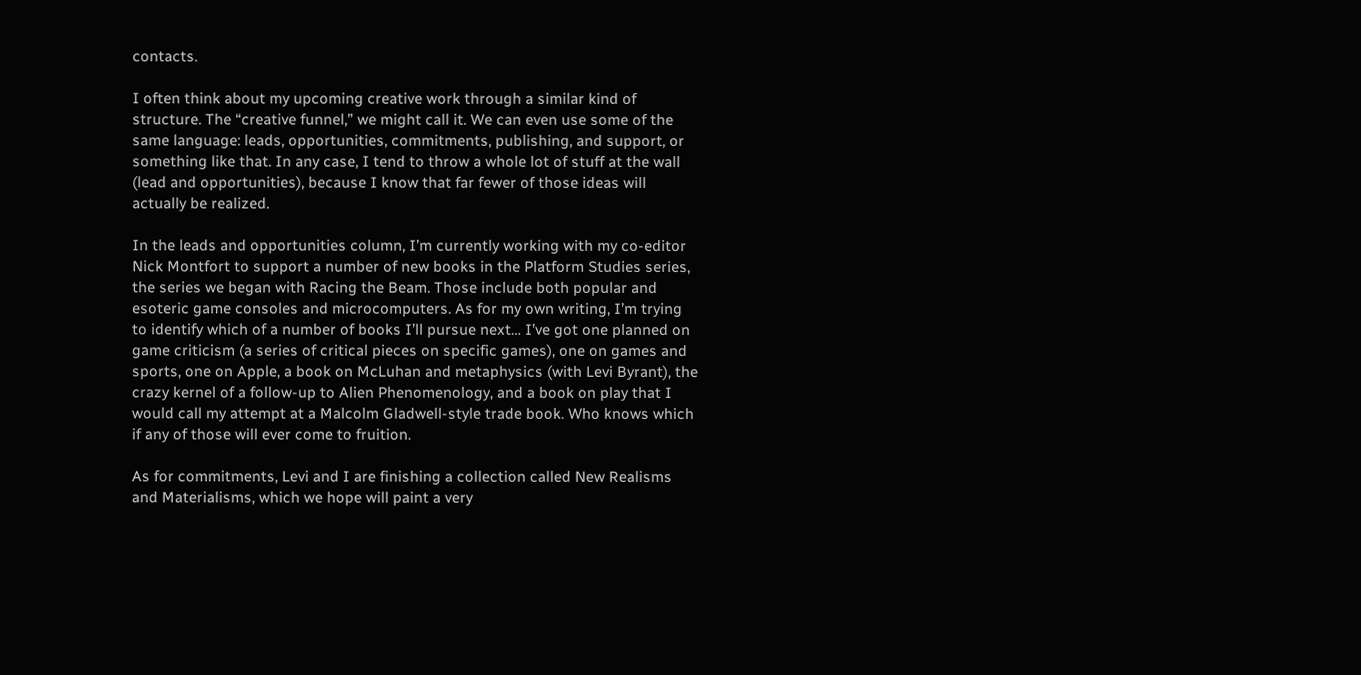contacts.

I often think about my upcoming creative work through a similar kind of structure. The “creative funnel,” we might call it. We can even use some of the same language: leads, opportunities, commitments, publishing, and support, or something like that. In any case, I tend to throw a whole lot of stuff at the wall (lead and opportunities), because I know that far fewer of those ideas will actually be realized.

In the leads and opportunities column, I’m currently working with my co-editor Nick Montfort to support a number of new books in the Platform Studies series, the series we began with Racing the Beam. Those include both popular and esoteric game consoles and microcomputers. As for my own writing, I’m trying to identify which of a number of books I’ll pursue next… I’ve got one planned on game criticism (a series of critical pieces on specific games), one on games and sports, one on Apple, a book on McLuhan and metaphysics (with Levi Byrant), the crazy kernel of a follow-up to Alien Phenomenology, and a book on play that I would call my attempt at a Malcolm Gladwell-style trade book. Who knows which if any of those will ever come to fruition.

As for commitments, Levi and I are finishing a collection called New Realisms and Materialisms, which we hope will paint a very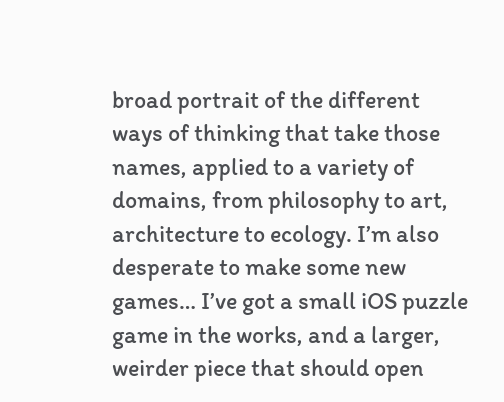broad portrait of the different ways of thinking that take those names, applied to a variety of domains, from philosophy to art, architecture to ecology. I’m also desperate to make some new games… I’ve got a small iOS puzzle game in the works, and a larger, weirder piece that should open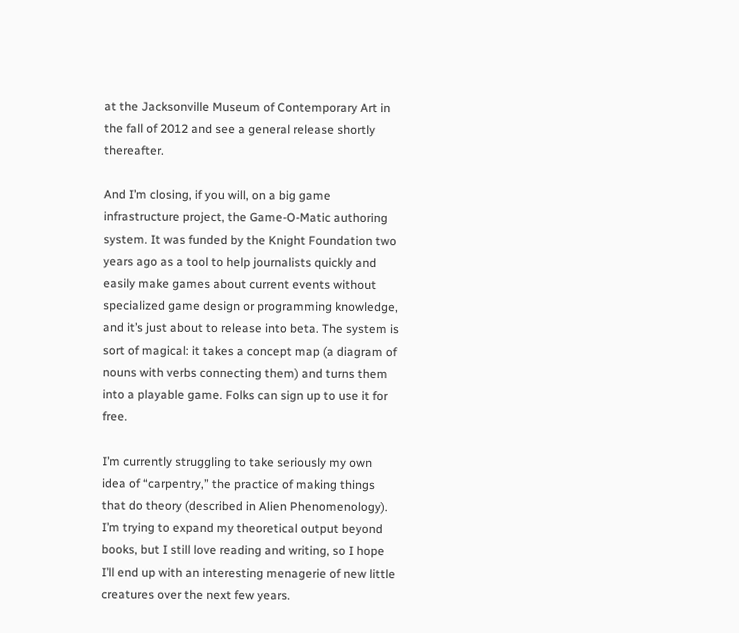at the Jacksonville Museum of Contemporary Art in the fall of 2012 and see a general release shortly thereafter.

And I’m closing, if you will, on a big game infrastructure project, the Game-O-Matic authoring system. It was funded by the Knight Foundation two years ago as a tool to help journalists quickly and easily make games about current events without specialized game design or programming knowledge, and it’s just about to release into beta. The system is sort of magical: it takes a concept map (a diagram of nouns with verbs connecting them) and turns them into a playable game. Folks can sign up to use it for free.

I’m currently struggling to take seriously my own idea of “carpentry,” the practice of making things that do theory (described in Alien Phenomenology). I’m trying to expand my theoretical output beyond books, but I still love reading and writing, so I hope I’ll end up with an interesting menagerie of new little creatures over the next few years.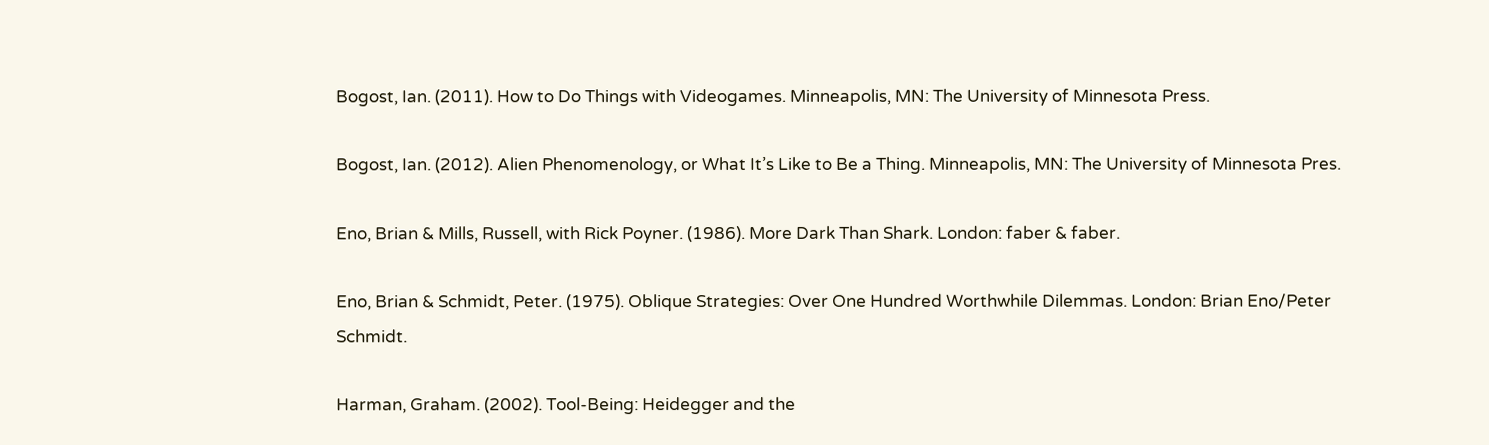Bogost, Ian. (2011). How to Do Things with Videogames. Minneapolis, MN: The University of Minnesota Press.

Bogost, Ian. (2012). Alien Phenomenology, or What It’s Like to Be a Thing. Minneapolis, MN: The University of Minnesota Pres.

Eno, Brian & Mills, Russell, with Rick Poyner. (1986). More Dark Than Shark. London: faber & faber.

Eno, Brian & Schmidt, Peter. (1975). Oblique Strategies: Over One Hundred Worthwhile Dilemmas. London: Brian Eno/Peter Schmidt.

Harman, Graham. (2002). Tool-Being: Heidegger and the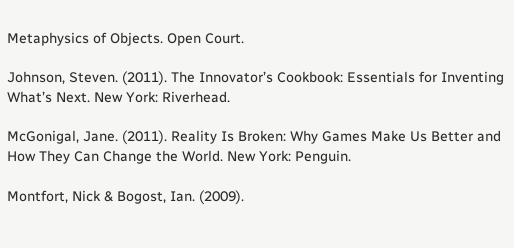Metaphysics of Objects. Open Court.

Johnson, Steven. (2011). The Innovator’s Cookbook: Essentials for Inventing What’s Next. New York: Riverhead.

McGonigal, Jane. (2011). Reality Is Broken: Why Games Make Us Better and How They Can Change the World. New York: Penguin.

Montfort, Nick & Bogost, Ian. (2009).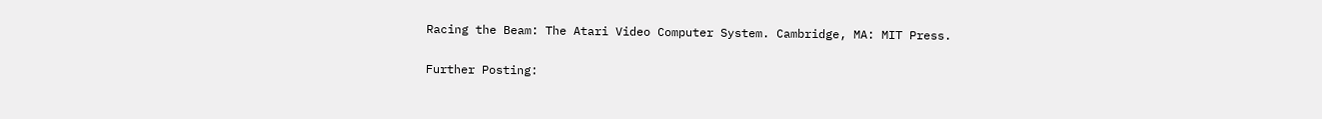Racing the Beam: The Atari Video Computer System. Cambridge, MA: MIT Press.

Further Posting: